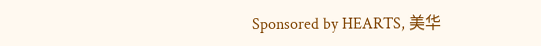Sponsored by HEARTS, 美华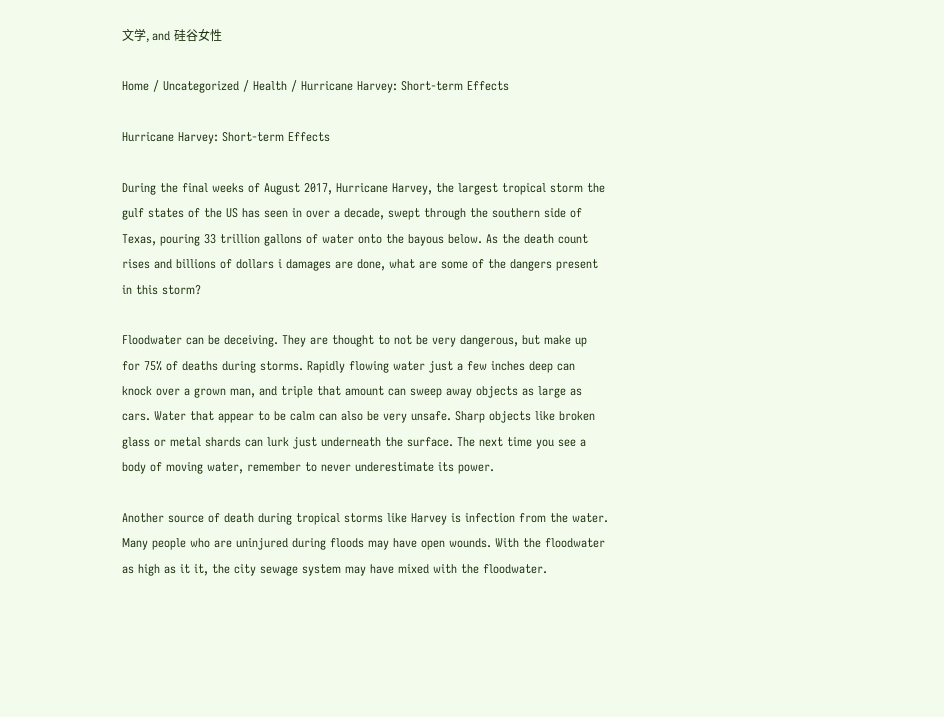文学, and 硅谷女性

Home / Uncategorized / Health / Hurricane Harvey: Short-term Effects

Hurricane Harvey: Short-term Effects

During the final weeks of August 2017, Hurricane Harvey, the largest tropical storm the gulf states of the US has seen in over a decade, swept through the southern side of Texas, pouring 33 trillion gallons of water onto the bayous below. As the death count rises and billions of dollars i damages are done, what are some of the dangers present in this storm?

Floodwater can be deceiving. They are thought to not be very dangerous, but make up for 75% of deaths during storms. Rapidly flowing water just a few inches deep can knock over a grown man, and triple that amount can sweep away objects as large as cars. Water that appear to be calm can also be very unsafe. Sharp objects like broken glass or metal shards can lurk just underneath the surface. The next time you see a body of moving water, remember to never underestimate its power.

Another source of death during tropical storms like Harvey is infection from the water. Many people who are uninjured during floods may have open wounds. With the floodwater as high as it it, the city sewage system may have mixed with the floodwater.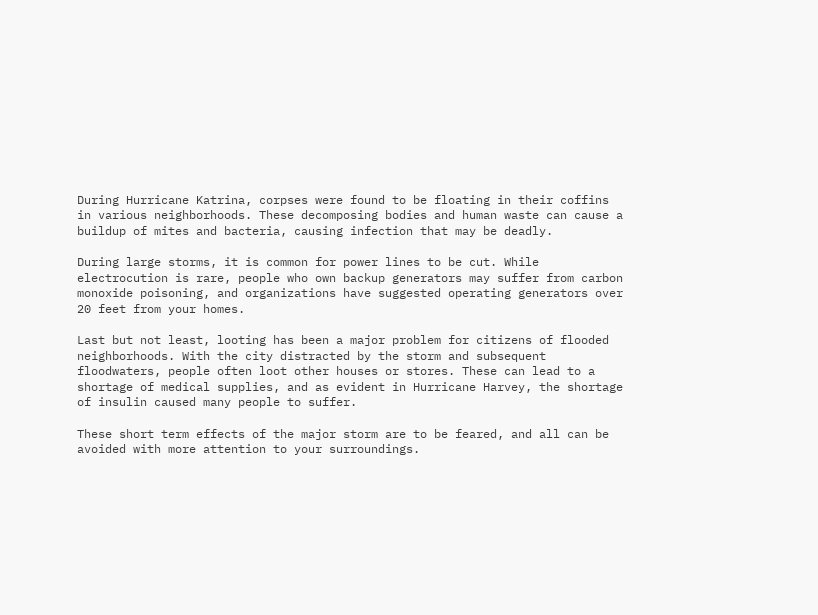During Hurricane Katrina, corpses were found to be floating in their coffins in various neighborhoods. These decomposing bodies and human waste can cause a buildup of mites and bacteria, causing infection that may be deadly.

During large storms, it is common for power lines to be cut. While electrocution is rare, people who own backup generators may suffer from carbon monoxide poisoning, and organizations have suggested operating generators over 20 feet from your homes.

Last but not least, looting has been a major problem for citizens of flooded  neighborhoods. With the city distracted by the storm and subsequent floodwaters, people often loot other houses or stores. These can lead to a shortage of medical supplies, and as evident in Hurricane Harvey, the shortage of insulin caused many people to suffer.

These short term effects of the major storm are to be feared, and all can be avoided with more attention to your surroundings.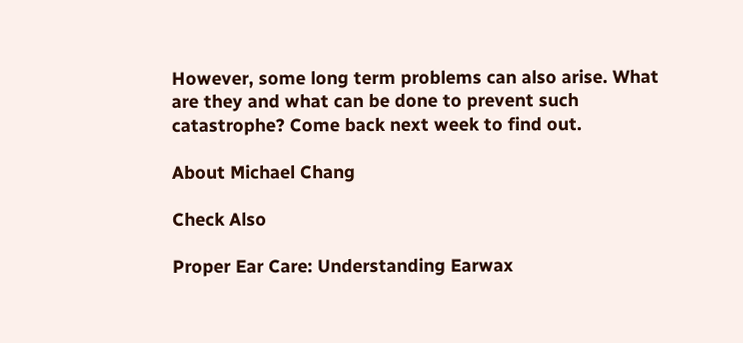However, some long term problems can also arise. What are they and what can be done to prevent such catastrophe? Come back next week to find out.

About Michael Chang

Check Also

Proper Ear Care: Understanding Earwax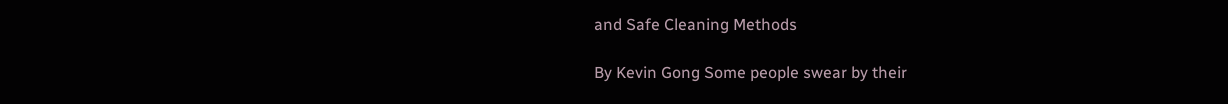and Safe Cleaning Methods

By Kevin Gong Some people swear by their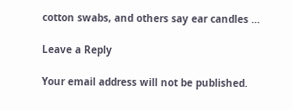cotton swabs, and others say ear candles …

Leave a Reply

Your email address will not be published.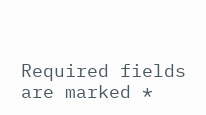Required fields are marked *